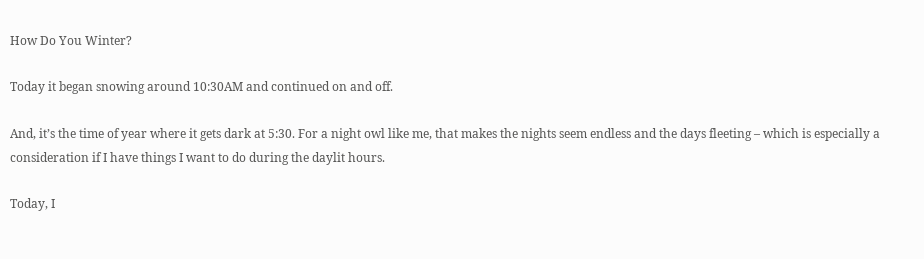How Do You Winter?

Today it began snowing around 10:30AM and continued on and off.

And, it’s the time of year where it gets dark at 5:30. For a night owl like me, that makes the nights seem endless and the days fleeting – which is especially a consideration if I have things I want to do during the daylit hours.

Today, I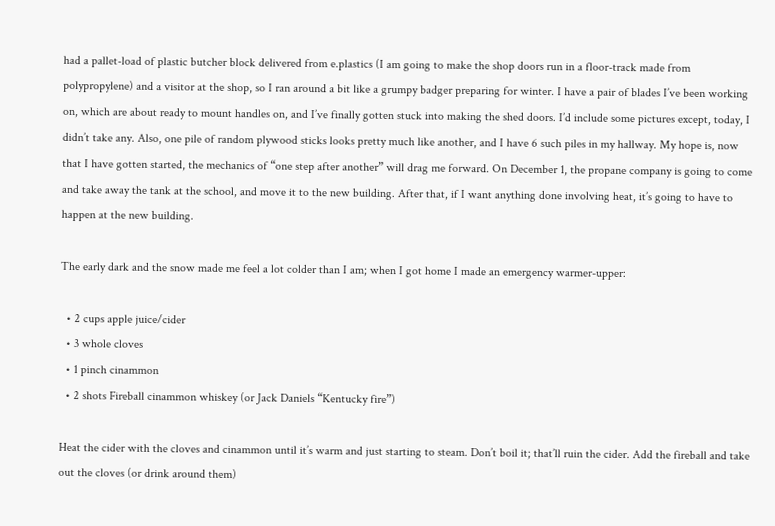had a pallet-load of plastic butcher block delivered from e.plastics (I am going to make the shop doors run in a floor-track made from polypropylene) and a visitor at the shop, so I ran around a bit like a grumpy badger preparing for winter. I have a pair of blades I’ve been working on, which are about ready to mount handles on, and I’ve finally gotten stuck into making the shed doors. I’d include some pictures except, today, I didn’t take any. Also, one pile of random plywood sticks looks pretty much like another, and I have 6 such piles in my hallway. My hope is, now that I have gotten started, the mechanics of “one step after another” will drag me forward. On December 1, the propane company is going to come and take away the tank at the school, and move it to the new building. After that, if I want anything done involving heat, it’s going to have to happen at the new building.

The early dark and the snow made me feel a lot colder than I am; when I got home I made an emergency warmer-upper:

  • 2 cups apple juice/cider
  • 3 whole cloves
  • 1 pinch cinammon
  • 2 shots Fireball cinammon whiskey (or Jack Daniels “Kentucky fire”)

Heat the cider with the cloves and cinammon until it’s warm and just starting to steam. Don’t boil it; that’ll ruin the cider. Add the fireball and take out the cloves (or drink around them)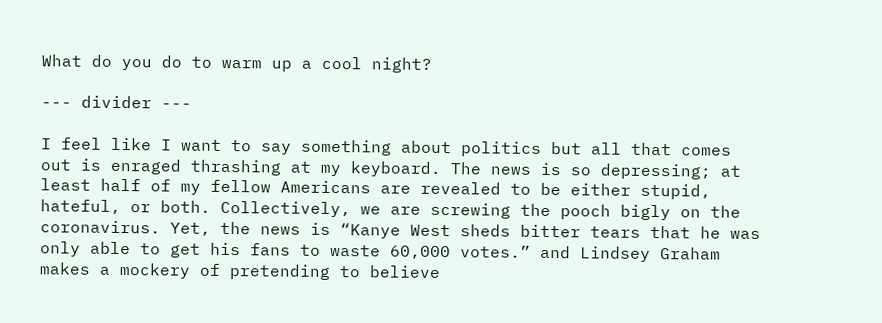What do you do to warm up a cool night?

--- divider ---

I feel like I want to say something about politics but all that comes out is enraged thrashing at my keyboard. The news is so depressing; at least half of my fellow Americans are revealed to be either stupid, hateful, or both. Collectively, we are screwing the pooch bigly on the coronavirus. Yet, the news is “Kanye West sheds bitter tears that he was only able to get his fans to waste 60,000 votes.” and Lindsey Graham makes a mockery of pretending to believe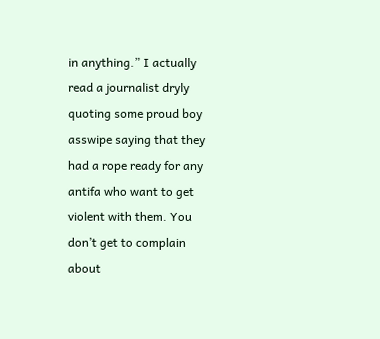in anything.” I actually read a journalist dryly quoting some proud boy asswipe saying that they had a rope ready for any antifa who want to get violent with them. You don’t get to complain about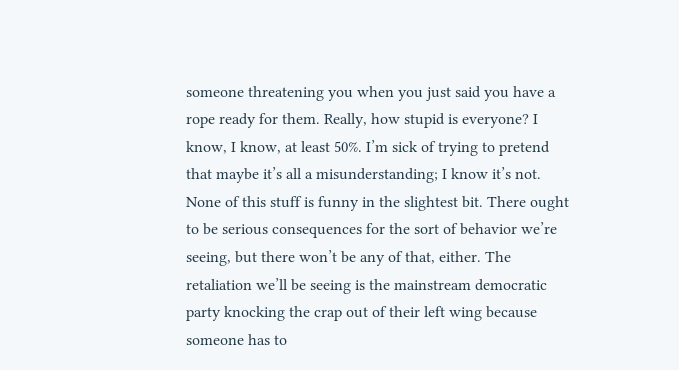someone threatening you when you just said you have a rope ready for them. Really, how stupid is everyone? I know, I know, at least 50%. I’m sick of trying to pretend that maybe it’s all a misunderstanding; I know it’s not. None of this stuff is funny in the slightest bit. There ought to be serious consequences for the sort of behavior we’re seeing, but there won’t be any of that, either. The retaliation we’ll be seeing is the mainstream democratic party knocking the crap out of their left wing because someone has to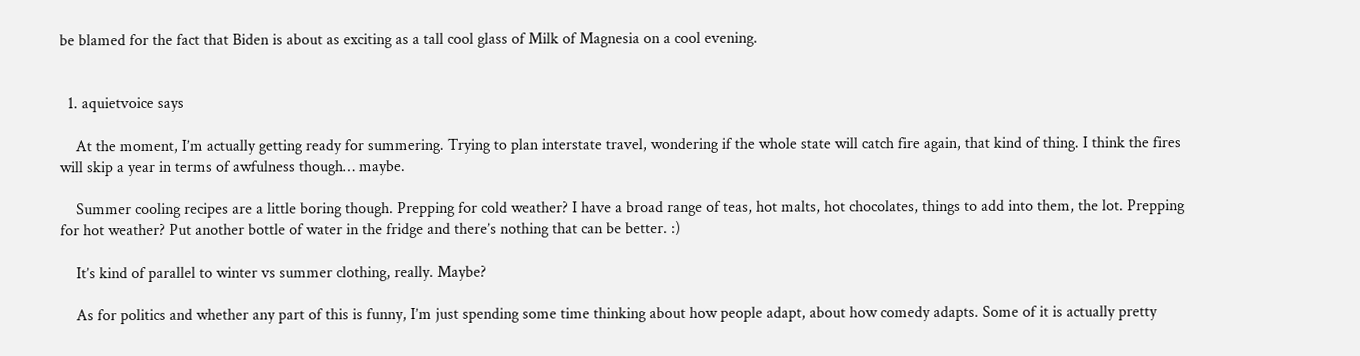be blamed for the fact that Biden is about as exciting as a tall cool glass of Milk of Magnesia on a cool evening.


  1. aquietvoice says

    At the moment, I’m actually getting ready for summering. Trying to plan interstate travel, wondering if the whole state will catch fire again, that kind of thing. I think the fires will skip a year in terms of awfulness though… maybe.

    Summer cooling recipes are a little boring though. Prepping for cold weather? I have a broad range of teas, hot malts, hot chocolates, things to add into them, the lot. Prepping for hot weather? Put another bottle of water in the fridge and there’s nothing that can be better. :)

    It’s kind of parallel to winter vs summer clothing, really. Maybe?

    As for politics and whether any part of this is funny, I’m just spending some time thinking about how people adapt, about how comedy adapts. Some of it is actually pretty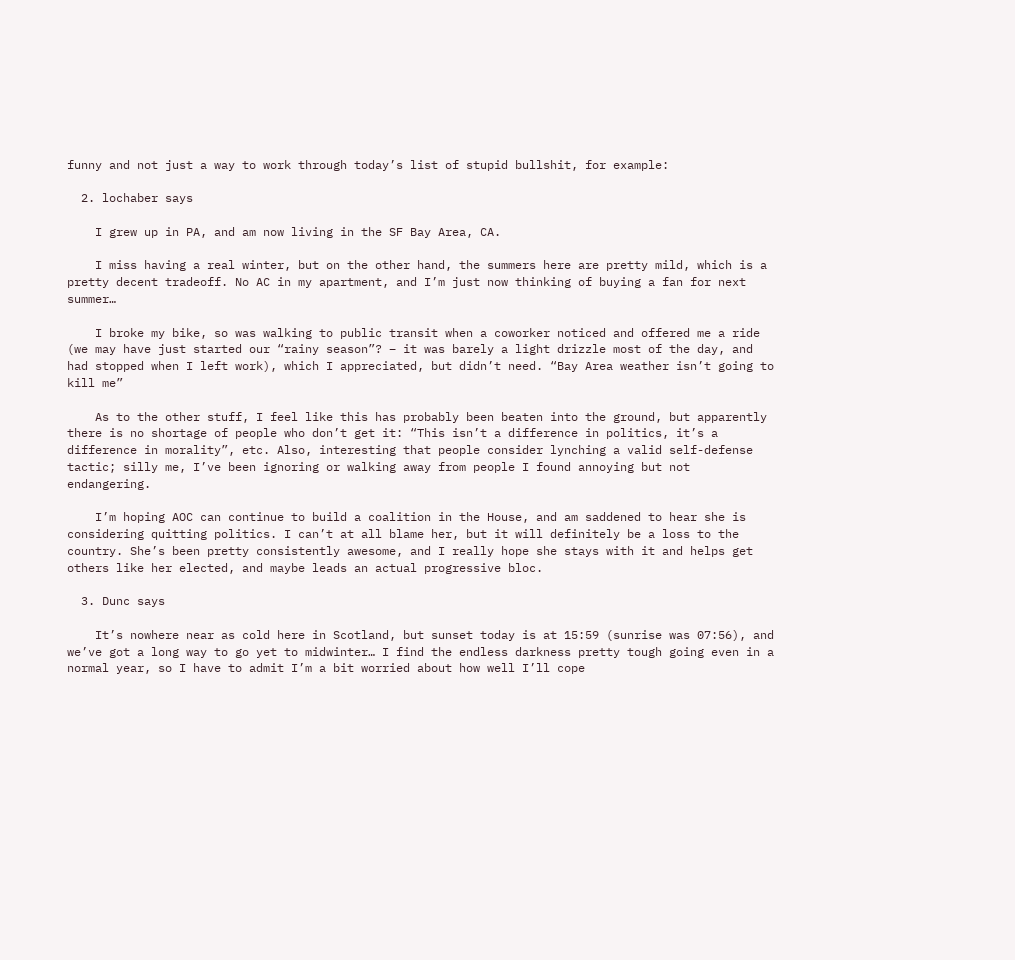funny and not just a way to work through today’s list of stupid bullshit, for example:

  2. lochaber says

    I grew up in PA, and am now living in the SF Bay Area, CA.

    I miss having a real winter, but on the other hand, the summers here are pretty mild, which is a pretty decent tradeoff. No AC in my apartment, and I’m just now thinking of buying a fan for next summer…

    I broke my bike, so was walking to public transit when a coworker noticed and offered me a ride (we may have just started our “rainy season”? – it was barely a light drizzle most of the day, and had stopped when I left work), which I appreciated, but didn’t need. “Bay Area weather isn’t going to kill me”

    As to the other stuff, I feel like this has probably been beaten into the ground, but apparently there is no shortage of people who don’t get it: “This isn’t a difference in politics, it’s a difference in morality”, etc. Also, interesting that people consider lynching a valid self-defense tactic; silly me, I’ve been ignoring or walking away from people I found annoying but not endangering.

    I’m hoping AOC can continue to build a coalition in the House, and am saddened to hear she is considering quitting politics. I can’t at all blame her, but it will definitely be a loss to the country. She’s been pretty consistently awesome, and I really hope she stays with it and helps get others like her elected, and maybe leads an actual progressive bloc.

  3. Dunc says

    It’s nowhere near as cold here in Scotland, but sunset today is at 15:59 (sunrise was 07:56), and we’ve got a long way to go yet to midwinter… I find the endless darkness pretty tough going even in a normal year, so I have to admit I’m a bit worried about how well I’ll cope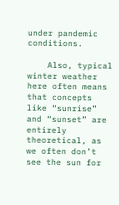under pandemic conditions.

    Also, typical winter weather here often means that concepts like “sunrise” and “sunset” are entirely theoretical, as we often don’t see the sun for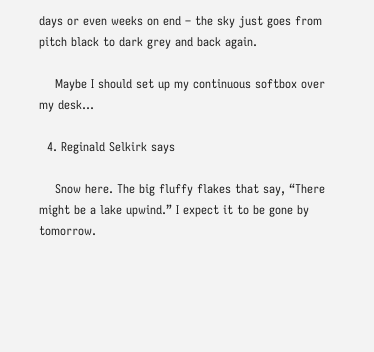days or even weeks on end – the sky just goes from pitch black to dark grey and back again.

    Maybe I should set up my continuous softbox over my desk…

  4. Reginald Selkirk says

    Snow here. The big fluffy flakes that say, “There might be a lake upwind.” I expect it to be gone by tomorrow.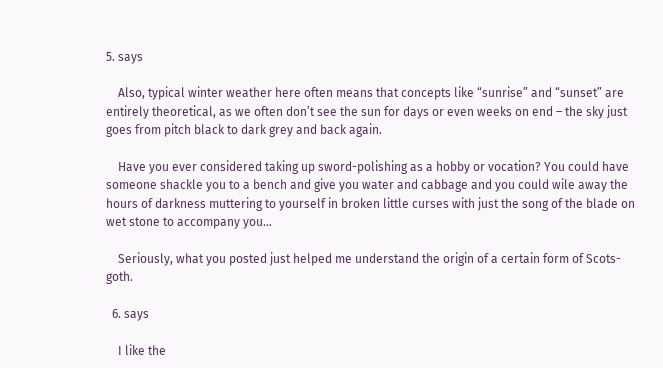5. says

    Also, typical winter weather here often means that concepts like “sunrise” and “sunset” are entirely theoretical, as we often don’t see the sun for days or even weeks on end – the sky just goes from pitch black to dark grey and back again.

    Have you ever considered taking up sword-polishing as a hobby or vocation? You could have someone shackle you to a bench and give you water and cabbage and you could wile away the hours of darkness muttering to yourself in broken little curses with just the song of the blade on wet stone to accompany you…

    Seriously, what you posted just helped me understand the origin of a certain form of Scots-goth.

  6. says

    I like the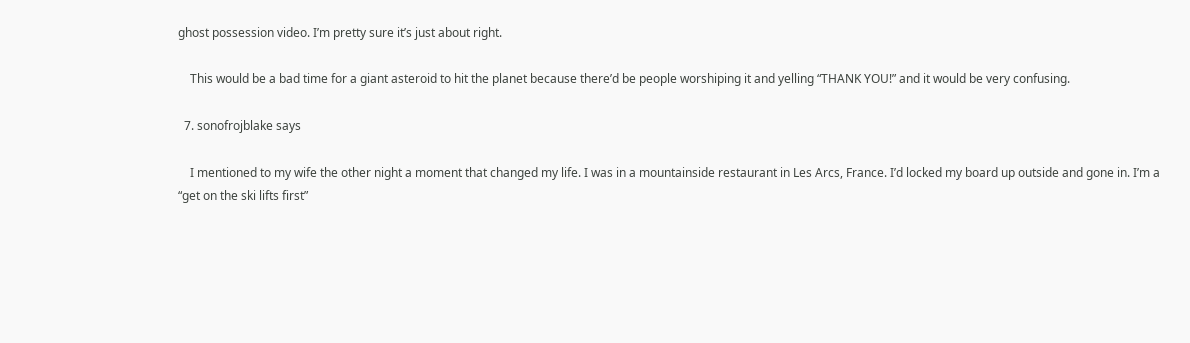ghost possession video. I’m pretty sure it’s just about right.

    This would be a bad time for a giant asteroid to hit the planet because there’d be people worshiping it and yelling “THANK YOU!” and it would be very confusing.

  7. sonofrojblake says

    I mentioned to my wife the other night a moment that changed my life. I was in a mountainside restaurant in Les Arcs, France. I’d locked my board up outside and gone in. I’m a “get on the ski lifts first”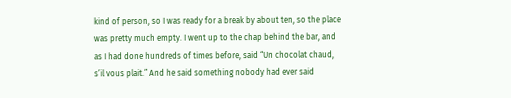kind of person, so I was ready for a break by about ten, so the place was pretty much empty. I went up to the chap behind the bar, and as I had done hundreds of times before, said “Un chocolat chaud, s’il vous plait.” And he said something nobody had ever said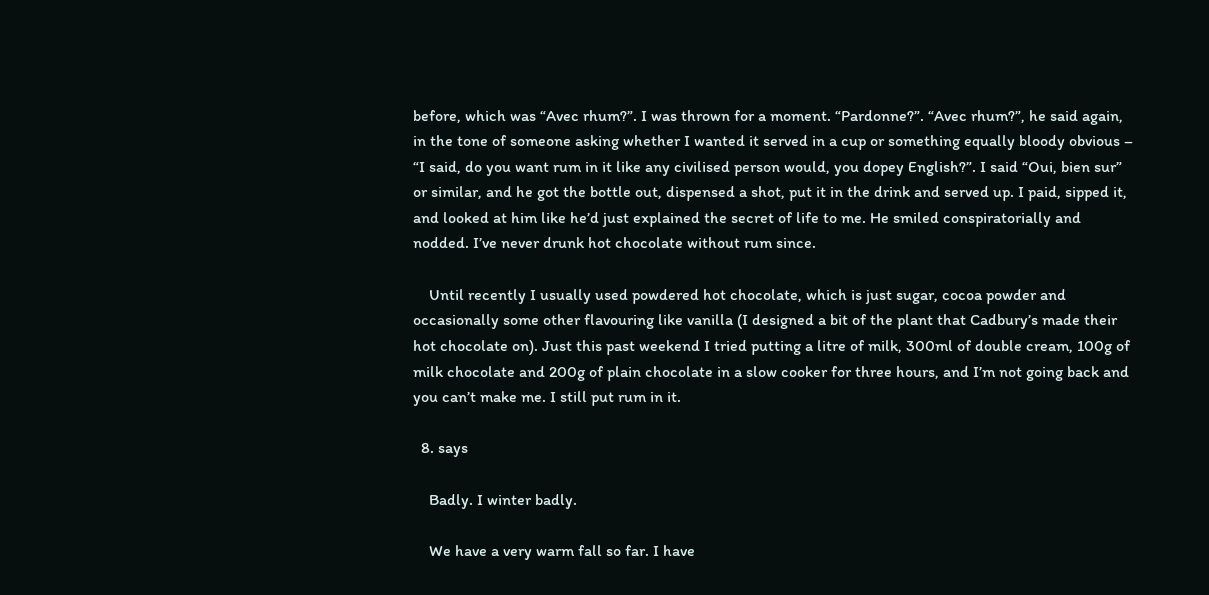before, which was “Avec rhum?”. I was thrown for a moment. “Pardonne?”. “Avec rhum?”, he said again, in the tone of someone asking whether I wanted it served in a cup or something equally bloody obvious – “I said, do you want rum in it like any civilised person would, you dopey English?”. I said “Oui, bien sur” or similar, and he got the bottle out, dispensed a shot, put it in the drink and served up. I paid, sipped it, and looked at him like he’d just explained the secret of life to me. He smiled conspiratorially and nodded. I’ve never drunk hot chocolate without rum since.

    Until recently I usually used powdered hot chocolate, which is just sugar, cocoa powder and occasionally some other flavouring like vanilla (I designed a bit of the plant that Cadbury’s made their hot chocolate on). Just this past weekend I tried putting a litre of milk, 300ml of double cream, 100g of milk chocolate and 200g of plain chocolate in a slow cooker for three hours, and I’m not going back and you can’t make me. I still put rum in it.

  8. says

    Badly. I winter badly.

    We have a very warm fall so far. I have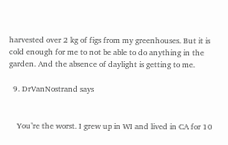harvested over 2 kg of figs from my greenhouses. But it is cold enough for me to not be able to do anything in the garden. And the absence of daylight is getting to me.

  9. DrVanNostrand says


    You’re the worst. I grew up in WI and lived in CA for 10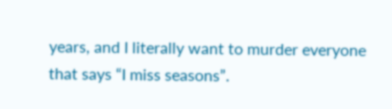years, and I literally want to murder everyone that says “I miss seasons”.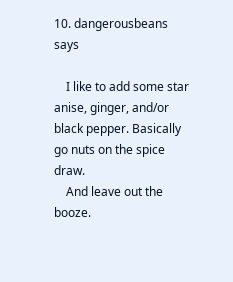10. dangerousbeans says

    I like to add some star anise, ginger, and/or black pepper. Basically go nuts on the spice draw.
    And leave out the booze.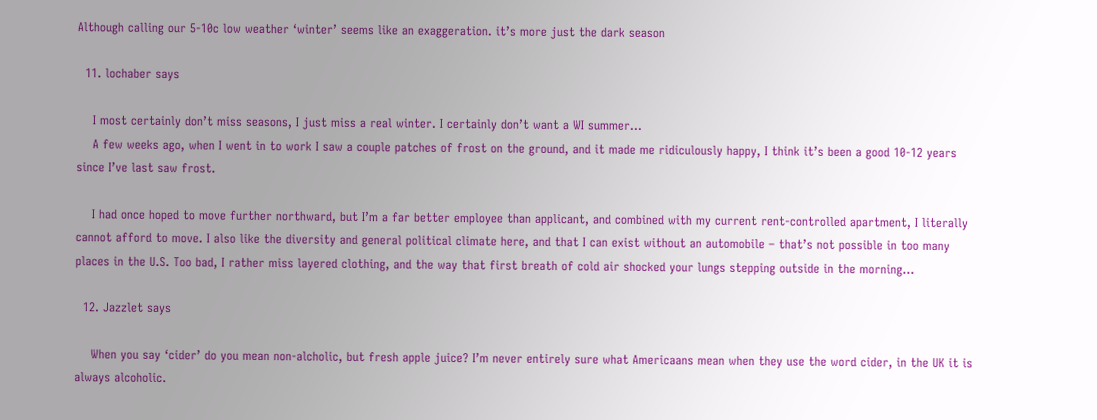Although calling our 5-10c low weather ‘winter’ seems like an exaggeration. it’s more just the dark season

  11. lochaber says

    I most certainly don’t miss seasons, I just miss a real winter. I certainly don’t want a WI summer…
    A few weeks ago, when I went in to work I saw a couple patches of frost on the ground, and it made me ridiculously happy, I think it’s been a good 10-12 years since I’ve last saw frost.

    I had once hoped to move further northward, but I’m a far better employee than applicant, and combined with my current rent-controlled apartment, I literally cannot afford to move. I also like the diversity and general political climate here, and that I can exist without an automobile – that’s not possible in too many places in the U.S. Too bad, I rather miss layered clothing, and the way that first breath of cold air shocked your lungs stepping outside in the morning…

  12. Jazzlet says

    When you say ‘cider’ do you mean non-alcholic, but fresh apple juice? I’m never entirely sure what Americaans mean when they use the word cider, in the UK it is always alcoholic.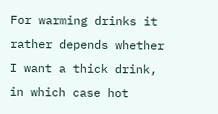For warming drinks it rather depends whether I want a thick drink, in which case hot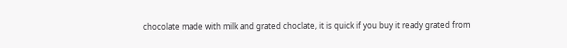chocolate made with milk and grated choclate, it is quick if you buy it ready grated from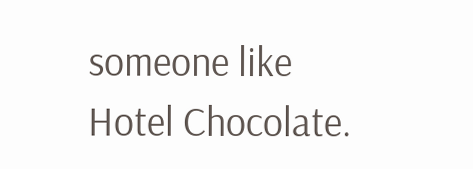someone like Hotel Chocolate.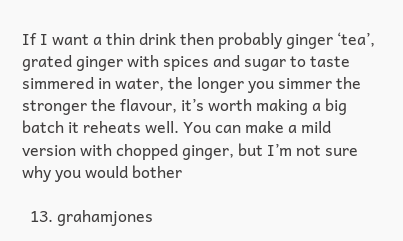If I want a thin drink then probably ginger ‘tea’, grated ginger with spices and sugar to taste simmered in water, the longer you simmer the stronger the flavour, it’s worth making a big batch it reheats well. You can make a mild version with chopped ginger, but I’m not sure why you would bother

  13. grahamjones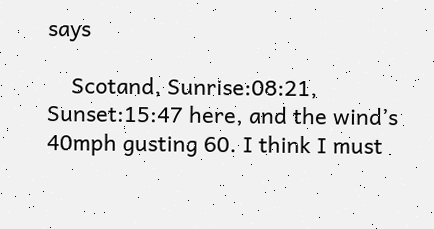says

    Scotand, Sunrise:08:21, Sunset:15:47 here, and the wind’s 40mph gusting 60. I think I must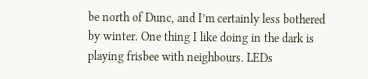be north of Dunc, and I’m certainly less bothered by winter. One thing I like doing in the dark is playing frisbee with neighbours. LEDs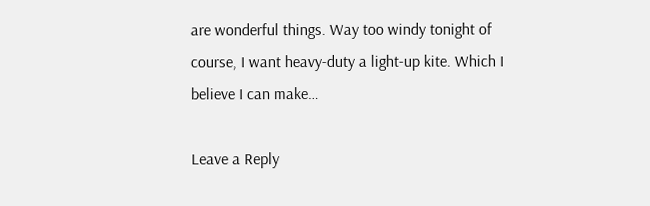are wonderful things. Way too windy tonight of course, I want heavy-duty a light-up kite. Which I believe I can make…

Leave a Reply